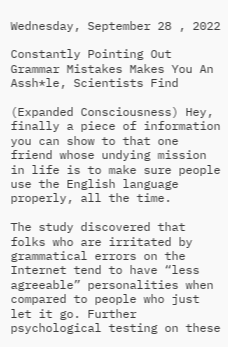Wednesday, September 28 , 2022

Constantly Pointing Out Grammar Mistakes Makes You An Assh*le, Scientists Find

(Expanded Consciousness) Hey, finally a piece of information you can show to that one friend whose undying mission in life is to make sure people use the English language properly, all the time.

The study discovered that folks who are irritated by grammatical errors on the Internet tend to have “less agreeable” personalities when compared to people who just let it go. Further psychological testing on these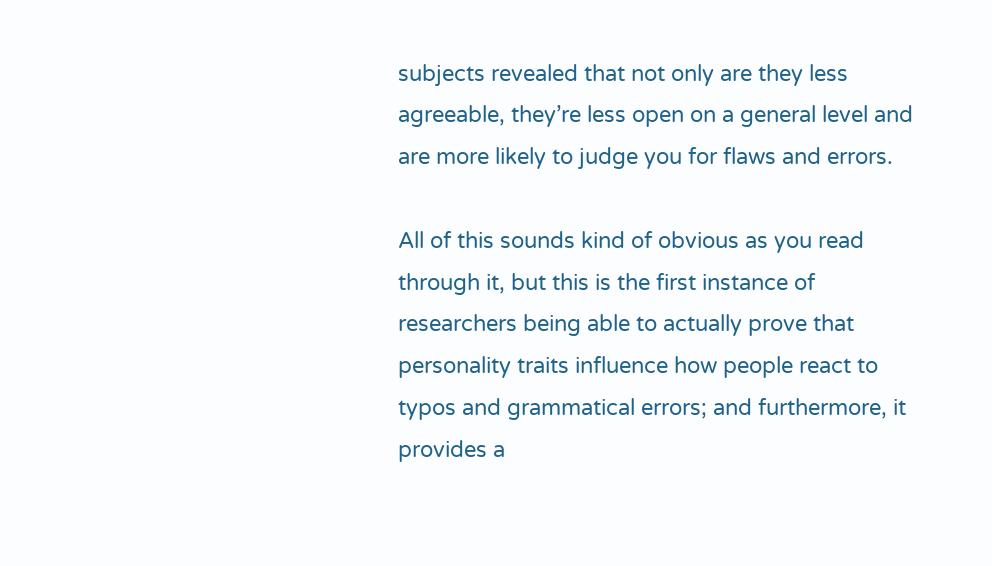subjects revealed that not only are they less agreeable, they’re less open on a general level and are more likely to judge you for flaws and errors.

All of this sounds kind of obvious as you read through it, but this is the first instance of researchers being able to actually prove that personality traits influence how people react to typos and grammatical errors; and furthermore, it provides a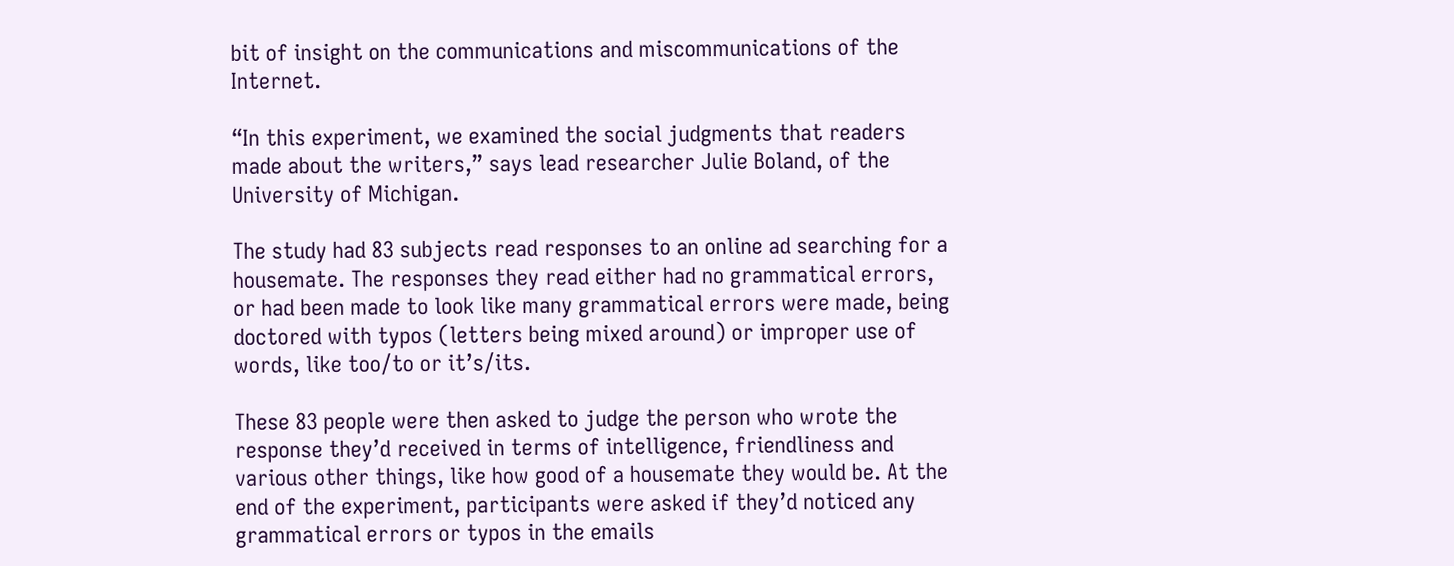bit of insight on the communications and miscommunications of the Internet.

“In this experiment, we examined the social judgments that readers made about the writers,” says lead researcher Julie Boland, of the University of Michigan.

The study had 83 subjects read responses to an online ad searching for a housemate. The responses they read either had no grammatical errors, or had been made to look like many grammatical errors were made, being doctored with typos (letters being mixed around) or improper use of words, like too/to or it’s/its.

These 83 people were then asked to judge the person who wrote the response they’d received in terms of intelligence, friendliness and various other things, like how good of a housemate they would be. At the end of the experiment, participants were asked if they’d noticed any grammatical errors or typos in the emails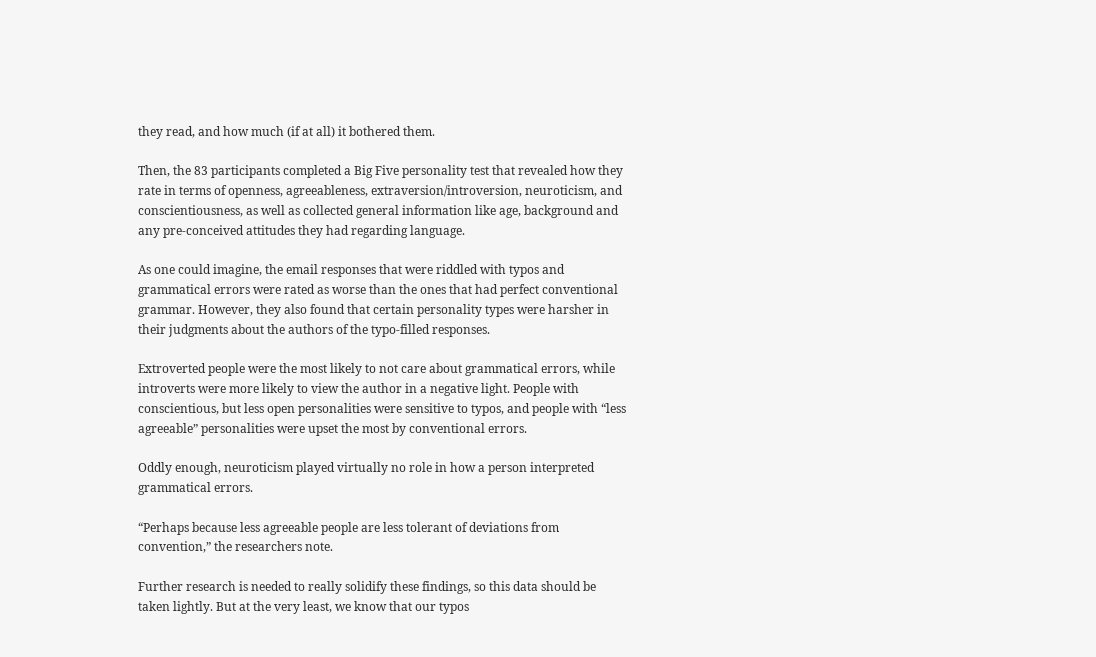they read, and how much (if at all) it bothered them.

Then, the 83 participants completed a Big Five personality test that revealed how they rate in terms of openness, agreeableness, extraversion/introversion, neuroticism, and conscientiousness, as well as collected general information like age, background and any pre-conceived attitudes they had regarding language.

As one could imagine, the email responses that were riddled with typos and grammatical errors were rated as worse than the ones that had perfect conventional grammar. However, they also found that certain personality types were harsher in their judgments about the authors of the typo-filled responses.

Extroverted people were the most likely to not care about grammatical errors, while introverts were more likely to view the author in a negative light. People with conscientious, but less open personalities were sensitive to typos, and people with “less agreeable” personalities were upset the most by conventional errors.

Oddly enough, neuroticism played virtually no role in how a person interpreted grammatical errors.

“Perhaps because less agreeable people are less tolerant of deviations from convention,” the researchers note.

Further research is needed to really solidify these findings, so this data should be taken lightly. But at the very least, we know that our typos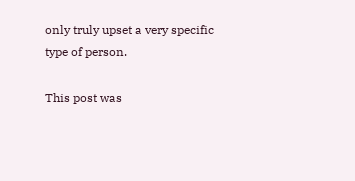only truly upset a very specific type of person.

This post was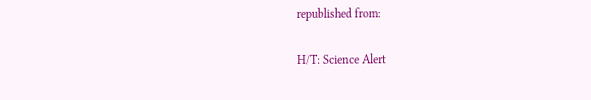republished from:

H/T: Science Alert